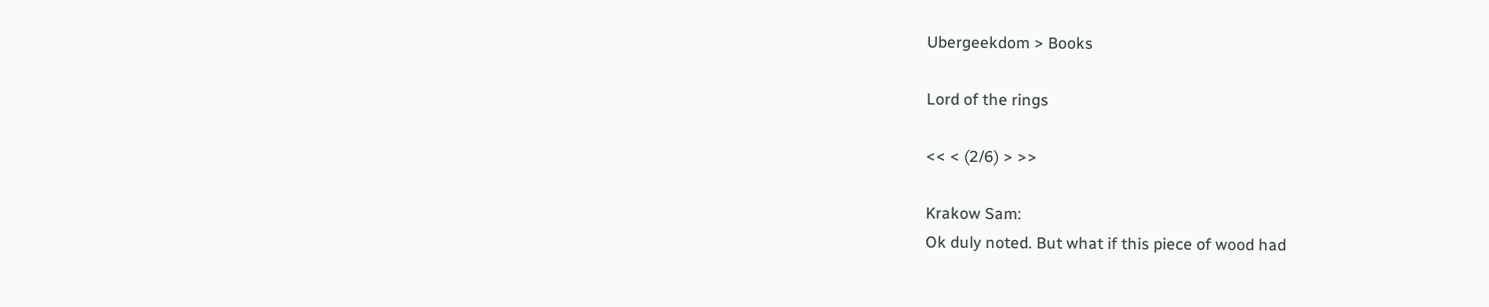Ubergeekdom > Books

Lord of the rings

<< < (2/6) > >>

Krakow Sam:
Ok duly noted. But what if this piece of wood had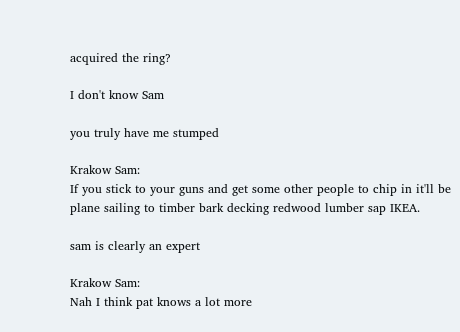acquired the ring?

I don't know Sam

you truly have me stumped

Krakow Sam:
If you stick to your guns and get some other people to chip in it'll be plane sailing to timber bark decking redwood lumber sap IKEA.

sam is clearly an expert

Krakow Sam:
Nah I think pat knows a lot more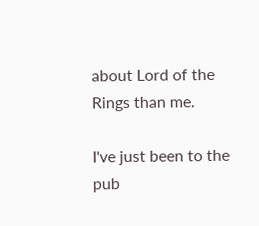about Lord of the Rings than me.

I've just been to the pub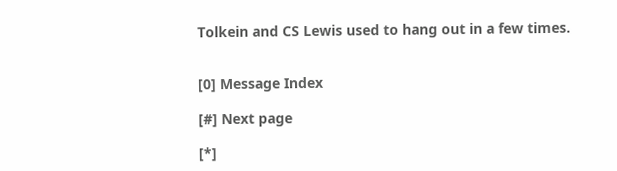Tolkein and CS Lewis used to hang out in a few times.


[0] Message Index

[#] Next page

[*]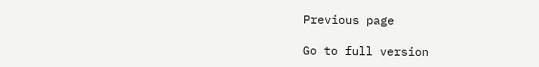Previous page

Go to full version